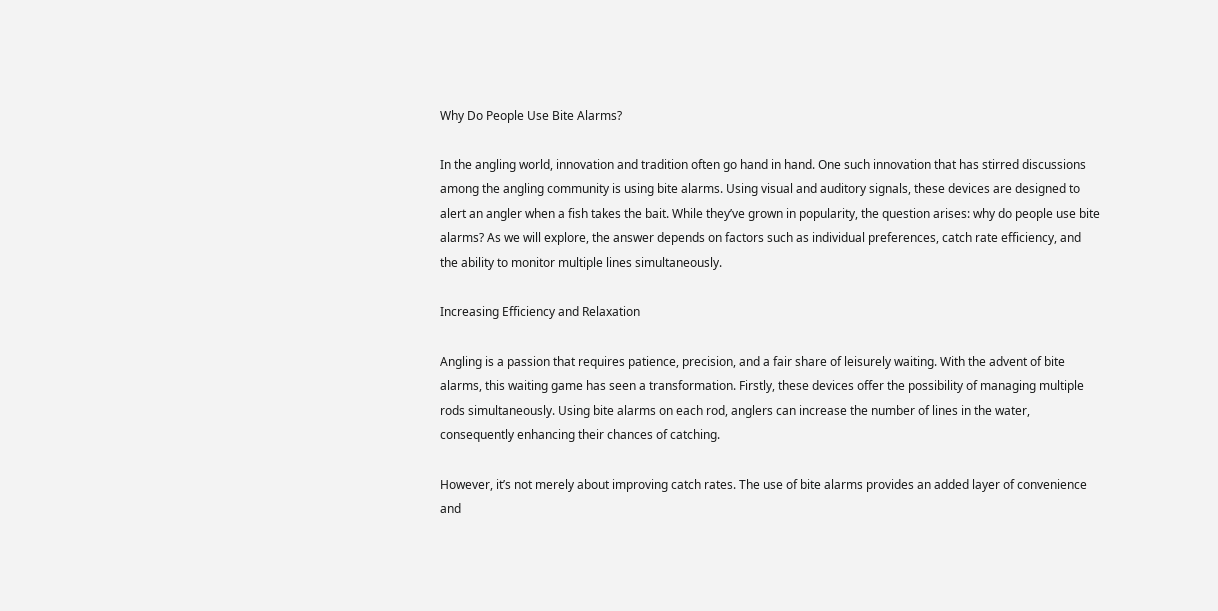Why Do People Use Bite Alarms?

In the angling world, innovation and tradition often go hand in hand. One such innovation that has stirred discussions among the angling community is using bite alarms. Using visual and auditory signals, these devices are designed to alert an angler when a fish takes the bait. While they’ve grown in popularity, the question arises: why do people use bite alarms? As we will explore, the answer depends on factors such as individual preferences, catch rate efficiency, and the ability to monitor multiple lines simultaneously.

Increasing Efficiency and Relaxation

Angling is a passion that requires patience, precision, and a fair share of leisurely waiting. With the advent of bite alarms, this waiting game has seen a transformation. Firstly, these devices offer the possibility of managing multiple rods simultaneously. Using bite alarms on each rod, anglers can increase the number of lines in the water, consequently enhancing their chances of catching.

However, it’s not merely about improving catch rates. The use of bite alarms provides an added layer of convenience and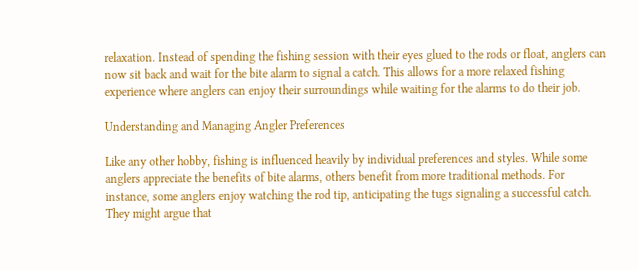relaxation. Instead of spending the fishing session with their eyes glued to the rods or float, anglers can now sit back and wait for the bite alarm to signal a catch. This allows for a more relaxed fishing experience where anglers can enjoy their surroundings while waiting for the alarms to do their job.

Understanding and Managing Angler Preferences

Like any other hobby, fishing is influenced heavily by individual preferences and styles. While some anglers appreciate the benefits of bite alarms, others benefit from more traditional methods. For instance, some anglers enjoy watching the rod tip, anticipating the tugs signaling a successful catch. They might argue that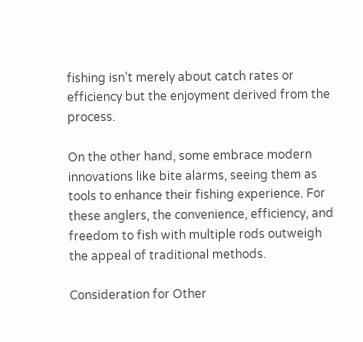fishing isn’t merely about catch rates or efficiency but the enjoyment derived from the process.

On the other hand, some embrace modern innovations like bite alarms, seeing them as tools to enhance their fishing experience. For these anglers, the convenience, efficiency, and freedom to fish with multiple rods outweigh the appeal of traditional methods.

Consideration for Other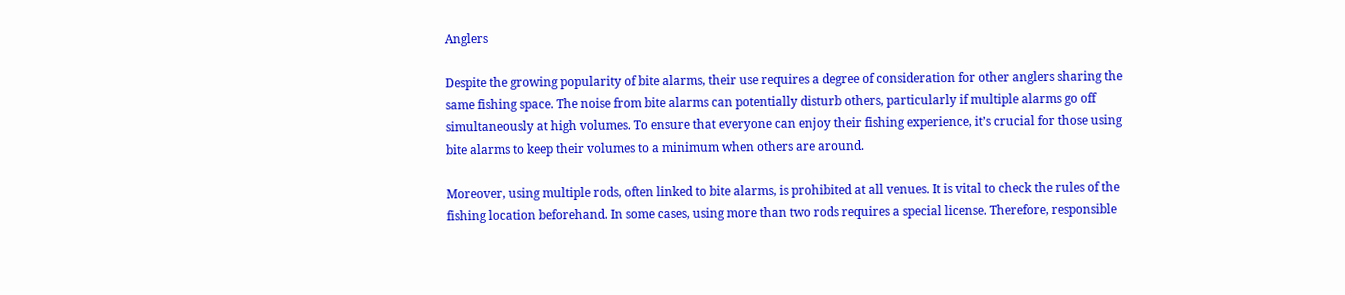Anglers

Despite the growing popularity of bite alarms, their use requires a degree of consideration for other anglers sharing the same fishing space. The noise from bite alarms can potentially disturb others, particularly if multiple alarms go off simultaneously at high volumes. To ensure that everyone can enjoy their fishing experience, it’s crucial for those using bite alarms to keep their volumes to a minimum when others are around.

Moreover, using multiple rods, often linked to bite alarms, is prohibited at all venues. It is vital to check the rules of the fishing location beforehand. In some cases, using more than two rods requires a special license. Therefore, responsible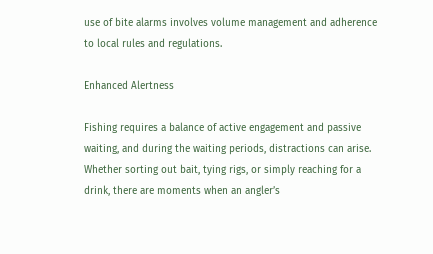use of bite alarms involves volume management and adherence to local rules and regulations.

Enhanced Alertness

Fishing requires a balance of active engagement and passive waiting, and during the waiting periods, distractions can arise. Whether sorting out bait, tying rigs, or simply reaching for a drink, there are moments when an angler’s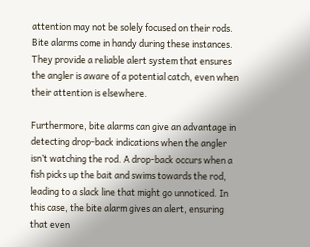attention may not be solely focused on their rods. Bite alarms come in handy during these instances. They provide a reliable alert system that ensures the angler is aware of a potential catch, even when their attention is elsewhere.

Furthermore, bite alarms can give an advantage in detecting drop-back indications when the angler isn’t watching the rod. A drop-back occurs when a fish picks up the bait and swims towards the rod, leading to a slack line that might go unnoticed. In this case, the bite alarm gives an alert, ensuring that even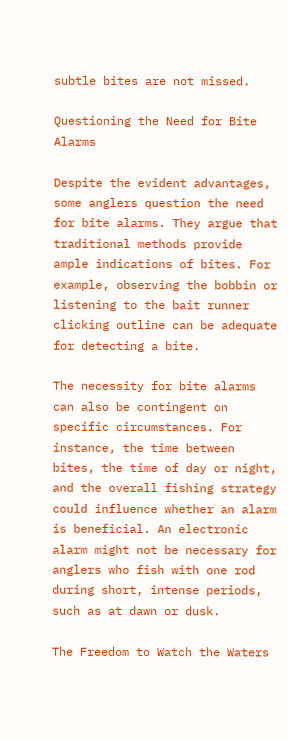subtle bites are not missed.

Questioning the Need for Bite Alarms

Despite the evident advantages, some anglers question the need for bite alarms. They argue that traditional methods provide ample indications of bites. For example, observing the bobbin or listening to the bait runner clicking outline can be adequate for detecting a bite.

The necessity for bite alarms can also be contingent on specific circumstances. For instance, the time between bites, the time of day or night, and the overall fishing strategy could influence whether an alarm is beneficial. An electronic alarm might not be necessary for anglers who fish with one rod during short, intense periods, such as at dawn or dusk.

The Freedom to Watch the Waters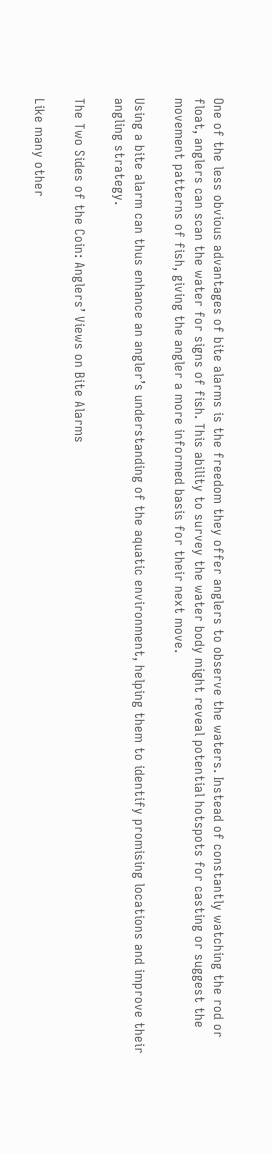One of the less obvious advantages of bite alarms is the freedom they offer anglers to observe the waters. Instead of constantly watching the rod or float, anglers can scan the water for signs of fish. This ability to survey the water body might reveal potential hotspots for casting or suggest the movement patterns of fish, giving the angler a more informed basis for their next move.

Using a bite alarm can thus enhance an angler’s understanding of the aquatic environment, helping them to identify promising locations and improve their angling strategy.

The Two Sides of the Coin: Anglers’ Views on Bite Alarms

Like many other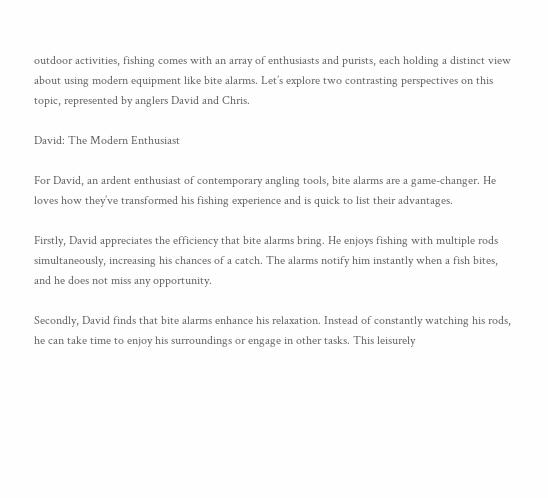outdoor activities, fishing comes with an array of enthusiasts and purists, each holding a distinct view about using modern equipment like bite alarms. Let’s explore two contrasting perspectives on this topic, represented by anglers David and Chris.

David: The Modern Enthusiast

For David, an ardent enthusiast of contemporary angling tools, bite alarms are a game-changer. He loves how they’ve transformed his fishing experience and is quick to list their advantages.

Firstly, David appreciates the efficiency that bite alarms bring. He enjoys fishing with multiple rods simultaneously, increasing his chances of a catch. The alarms notify him instantly when a fish bites, and he does not miss any opportunity.

Secondly, David finds that bite alarms enhance his relaxation. Instead of constantly watching his rods, he can take time to enjoy his surroundings or engage in other tasks. This leisurely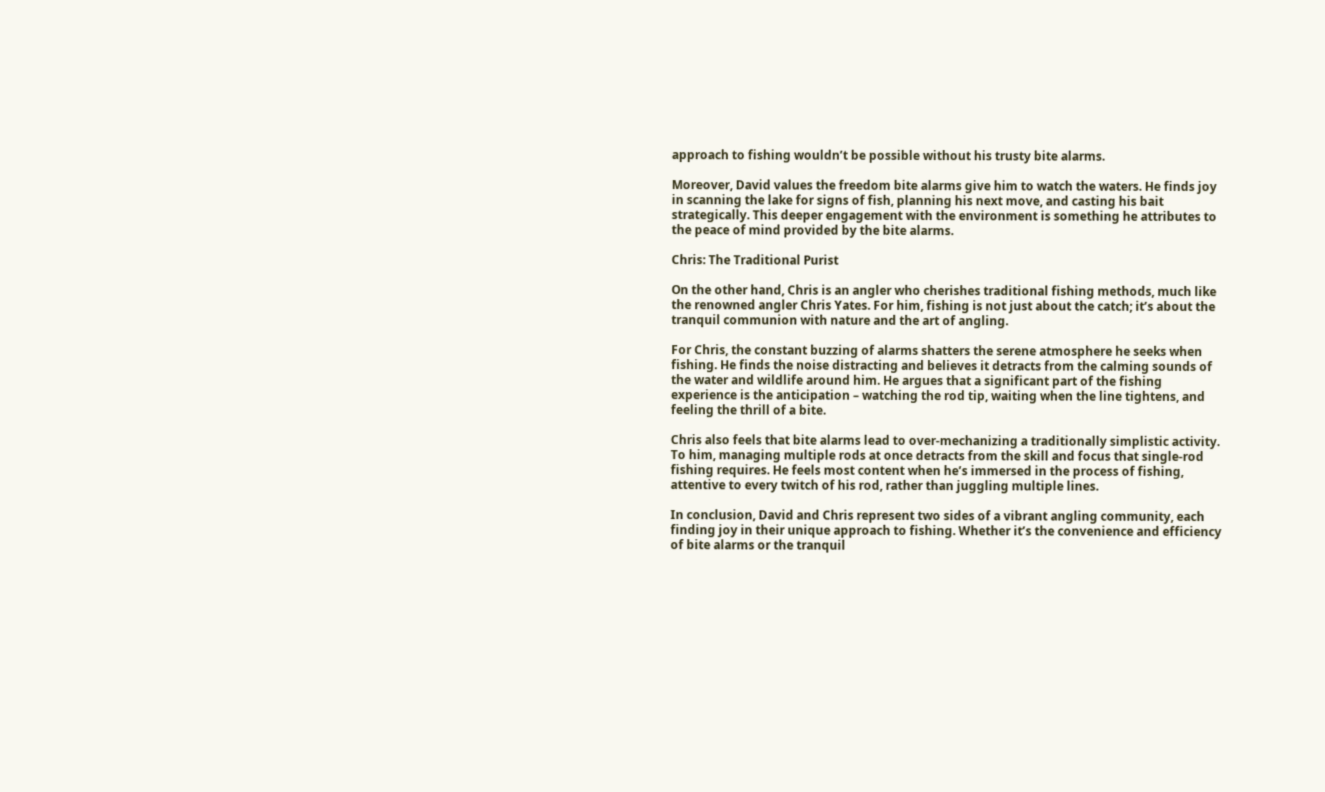approach to fishing wouldn’t be possible without his trusty bite alarms.

Moreover, David values the freedom bite alarms give him to watch the waters. He finds joy in scanning the lake for signs of fish, planning his next move, and casting his bait strategically. This deeper engagement with the environment is something he attributes to the peace of mind provided by the bite alarms.

Chris: The Traditional Purist

On the other hand, Chris is an angler who cherishes traditional fishing methods, much like the renowned angler Chris Yates. For him, fishing is not just about the catch; it’s about the tranquil communion with nature and the art of angling.

For Chris, the constant buzzing of alarms shatters the serene atmosphere he seeks when fishing. He finds the noise distracting and believes it detracts from the calming sounds of the water and wildlife around him. He argues that a significant part of the fishing experience is the anticipation – watching the rod tip, waiting when the line tightens, and feeling the thrill of a bite.

Chris also feels that bite alarms lead to over-mechanizing a traditionally simplistic activity. To him, managing multiple rods at once detracts from the skill and focus that single-rod fishing requires. He feels most content when he’s immersed in the process of fishing, attentive to every twitch of his rod, rather than juggling multiple lines.

In conclusion, David and Chris represent two sides of a vibrant angling community, each finding joy in their unique approach to fishing. Whether it’s the convenience and efficiency of bite alarms or the tranquil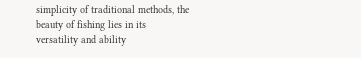simplicity of traditional methods, the beauty of fishing lies in its versatility and ability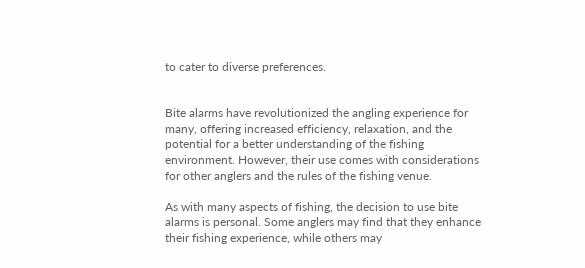to cater to diverse preferences.


Bite alarms have revolutionized the angling experience for many, offering increased efficiency, relaxation, and the potential for a better understanding of the fishing environment. However, their use comes with considerations for other anglers and the rules of the fishing venue.

As with many aspects of fishing, the decision to use bite alarms is personal. Some anglers may find that they enhance their fishing experience, while others may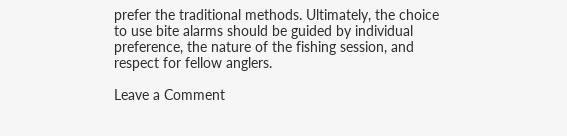prefer the traditional methods. Ultimately, the choice to use bite alarms should be guided by individual preference, the nature of the fishing session, and respect for fellow anglers.

Leave a Comment